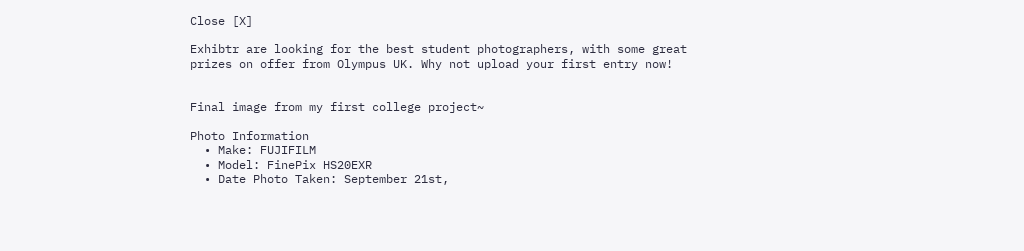Close [X]

Exhibtr are looking for the best student photographers, with some great prizes on offer from Olympus UK. Why not upload your first entry now!


Final image from my first college project~

Photo Information
  • Make: FUJIFILM
  • Model: FinePix HS20EXR
  • Date Photo Taken: September 21st,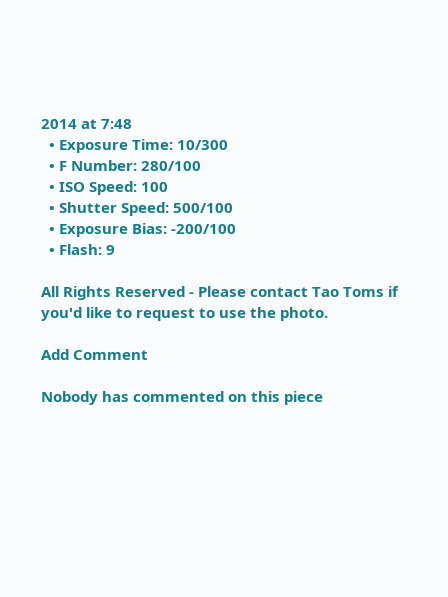2014 at 7:48
  • Exposure Time: 10/300
  • F Number: 280/100
  • ISO Speed: 100
  • Shutter Speed: 500/100
  • Exposure Bias: -200/100
  • Flash: 9

All Rights Reserved - Please contact Tao Toms if you'd like to request to use the photo.

Add Comment

Nobody has commented on this piece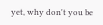yet, why don't you be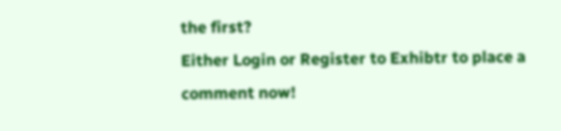the first?
Either Login or Register to Exhibtr to place a comment now!